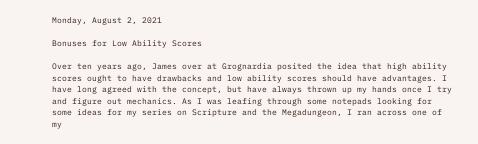Monday, August 2, 2021

Bonuses for Low Ability Scores

Over ten years ago, James over at Grognardia posited the idea that high ability scores ought to have drawbacks and low ability scores should have advantages. I have long agreed with the concept, but have always thrown up my hands once I try and figure out mechanics. As I was leafing through some notepads looking for some ideas for my series on Scripture and the Megadungeon, I ran across one of my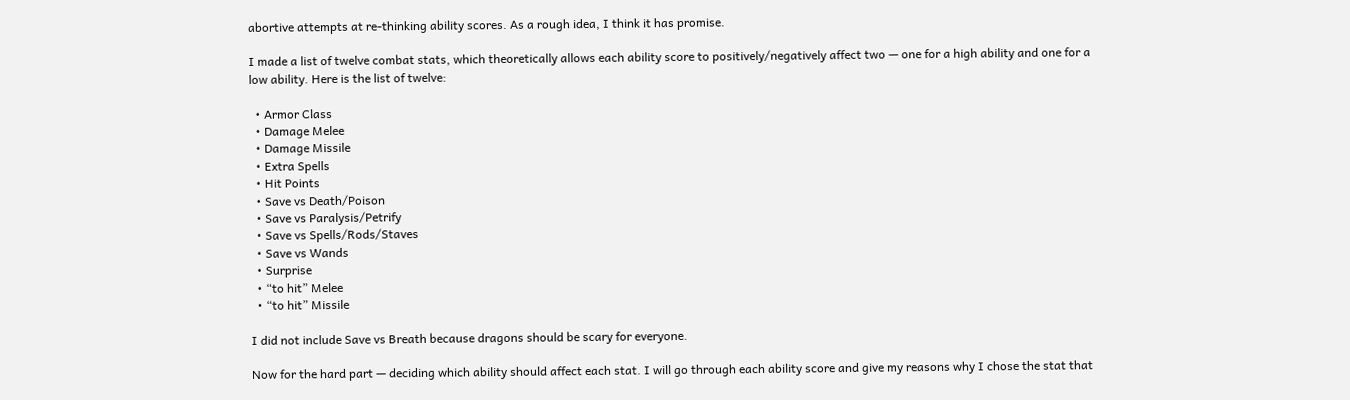abortive attempts at re-thinking ability scores. As a rough idea, I think it has promise.

I made a list of twelve combat stats, which theoretically allows each ability score to positively/negatively affect two — one for a high ability and one for a low ability. Here is the list of twelve:

  • Armor Class
  • Damage Melee
  • Damage Missile
  • Extra Spells
  • Hit Points
  • Save vs Death/Poison
  • Save vs Paralysis/Petrify
  • Save vs Spells/Rods/Staves
  • Save vs Wands
  • Surprise
  • “to hit” Melee
  • “to hit” Missile

I did not include Save vs Breath because dragons should be scary for everyone.

Now for the hard part — deciding which ability should affect each stat. I will go through each ability score and give my reasons why I chose the stat that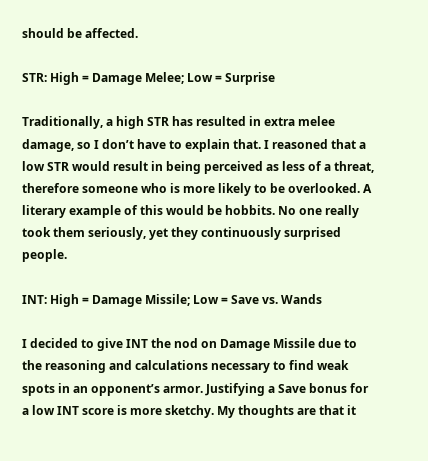should be affected.

STR: High = Damage Melee; Low = Surprise

Traditionally, a high STR has resulted in extra melee damage, so I don’t have to explain that. I reasoned that a low STR would result in being perceived as less of a threat, therefore someone who is more likely to be overlooked. A literary example of this would be hobbits. No one really took them seriously, yet they continuously surprised people.

INT: High = Damage Missile; Low = Save vs. Wands

I decided to give INT the nod on Damage Missile due to the reasoning and calculations necessary to find weak spots in an opponent’s armor. Justifying a Save bonus for a low INT score is more sketchy. My thoughts are that it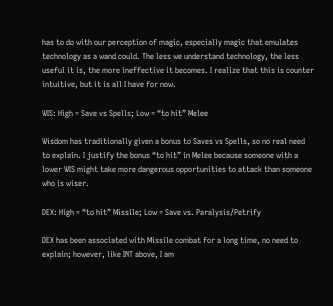has to do with our perception of magic, especially magic that emulates technology as a wand could. The less we understand technology, the less useful it is, the more ineffective it becomes. I realize that this is counter intuitive, but it is all I have for now.

WIS: High = Save vs Spells; Low = “to hit” Melee

Wisdom has traditionally given a bonus to Saves vs Spells, so no real need to explain. I justify the bonus “to hit” in Melee because someone with a lower WIS might take more dangerous opportunities to attack than someone who is wiser.

DEX: High = “to hit” Missile; Low = Save vs. Paralysis/Petrify

DEX has been associated with Missile combat for a long time, no need to explain; however, like INT above, I am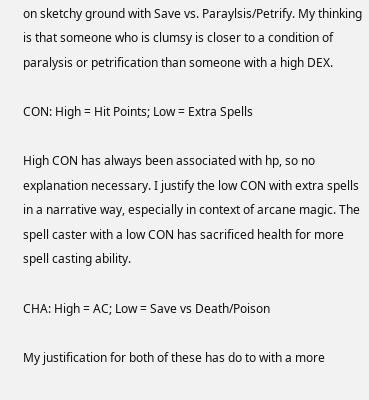on sketchy ground with Save vs. Paraylsis/Petrify. My thinking is that someone who is clumsy is closer to a condition of paralysis or petrification than someone with a high DEX.

CON: High = Hit Points; Low = Extra Spells

High CON has always been associated with hp, so no explanation necessary. I justify the low CON with extra spells in a narrative way, especially in context of arcane magic. The spell caster with a low CON has sacrificed health for more spell casting ability.

CHA: High = AC; Low = Save vs Death/Poison

My justification for both of these has do to with a more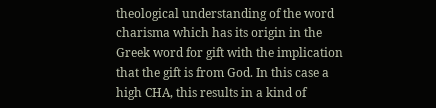theological understanding of the word charisma which has its origin in the Greek word for gift with the implication that the gift is from God. In this case a high CHA, this results in a kind of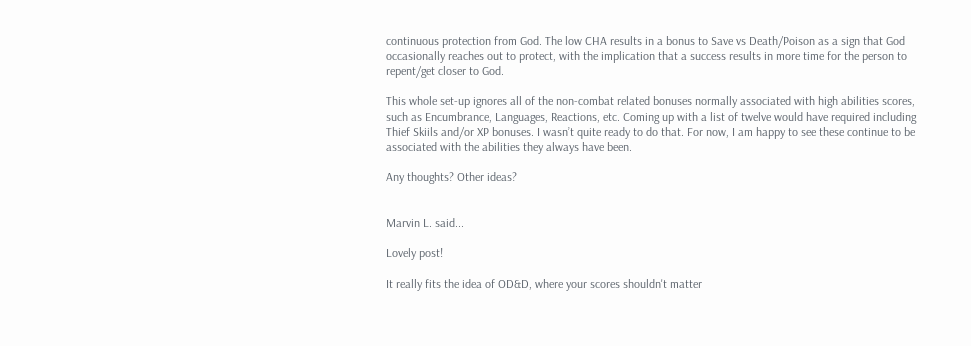continuous protection from God. The low CHA results in a bonus to Save vs Death/Poison as a sign that God occasionally reaches out to protect, with the implication that a success results in more time for the person to repent/get closer to God.

This whole set-up ignores all of the non-combat related bonuses normally associated with high abilities scores, such as Encumbrance, Languages, Reactions, etc. Coming up with a list of twelve would have required including Thief Skiils and/or XP bonuses. I wasn’t quite ready to do that. For now, I am happy to see these continue to be associated with the abilities they always have been.

Any thoughts? Other ideas?


Marvin L. said...

Lovely post!

It really fits the idea of OD&D, where your scores shouldn't matter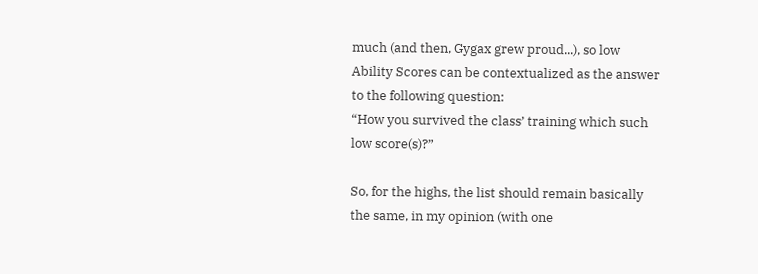much (and then, Gygax grew proud...), so low Ability Scores can be contextualized as the answer to the following question:
“How you survived the class’ training which such low score(s)?”

So, for the highs, the list should remain basically the same, in my opinion (with one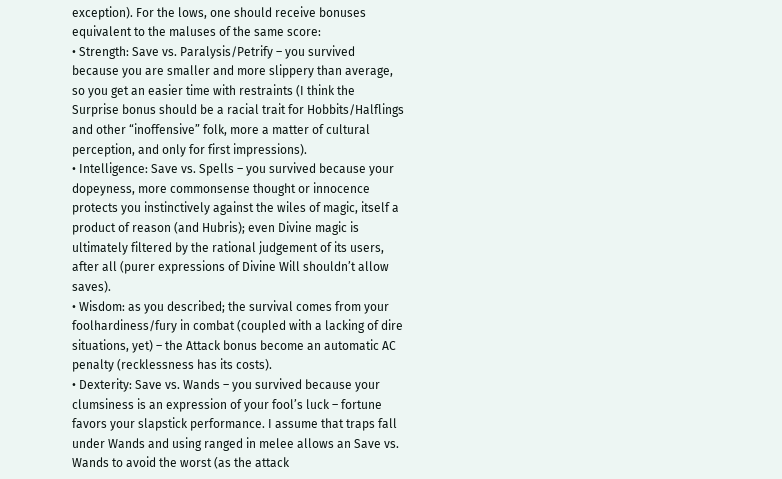exception). For the lows, one should receive bonuses equivalent to the maluses of the same score:
• Strength: Save vs. Paralysis/Petrify – you survived because you are smaller and more slippery than average, so you get an easier time with restraints (I think the Surprise bonus should be a racial trait for Hobbits/Halflings and other “inoffensive” folk, more a matter of cultural perception, and only for first impressions).
• Intelligence: Save vs. Spells – you survived because your dopeyness, more commonsense thought or innocence protects you instinctively against the wiles of magic, itself a product of reason (and Hubris); even Divine magic is ultimately filtered by the rational judgement of its users, after all (purer expressions of Divine Will shouldn’t allow saves).
• Wisdom: as you described; the survival comes from your foolhardiness/fury in combat (coupled with a lacking of dire situations, yet) – the Attack bonus become an automatic AC penalty (recklessness has its costs).
• Dexterity: Save vs. Wands – you survived because your clumsiness is an expression of your fool’s luck – fortune favors your slapstick performance. I assume that traps fall under Wands and using ranged in melee allows an Save vs. Wands to avoid the worst (as the attack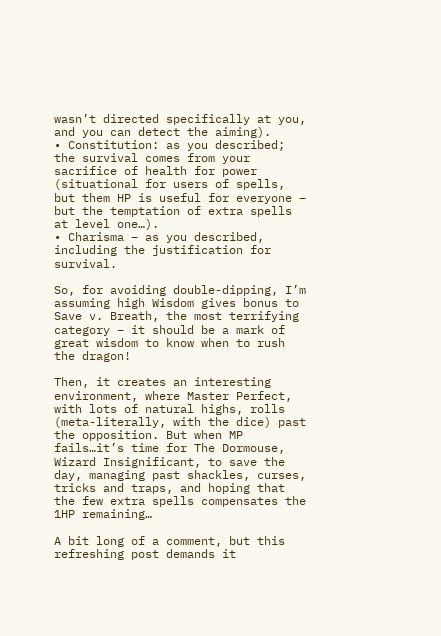wasn’t directed specifically at you, and you can detect the aiming).
• Constitution: as you described; the survival comes from your sacrifice of health for power (situational for users of spells, but them HP is useful for everyone – but the temptation of extra spells at level one…).
• Charisma – as you described, including the justification for survival.

So, for avoiding double-dipping, I’m assuming high Wisdom gives bonus to Save v. Breath, the most terrifying category – it should be a mark of great wisdom to know when to rush the dragon!

Then, it creates an interesting environment, where Master Perfect, with lots of natural highs, rolls (meta-literally, with the dice) past the opposition. But when MP fails…it’s time for The Dormouse, Wizard Insignificant, to save the day, managing past shackles, curses, tricks and traps, and hoping that the few extra spells compensates the 1HP remaining…

A bit long of a comment, but this refreshing post demands it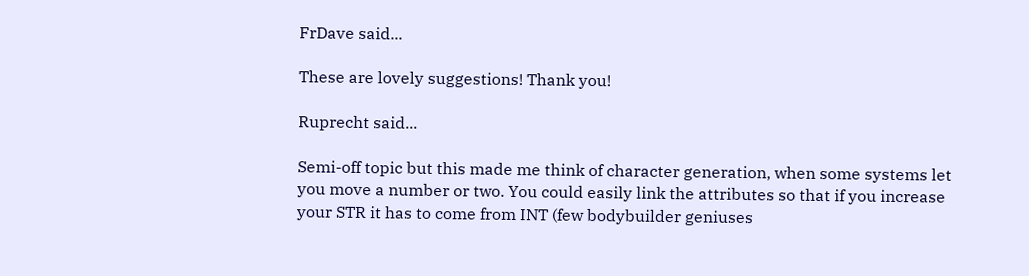FrDave said...

These are lovely suggestions! Thank you!

Ruprecht said...

Semi-off topic but this made me think of character generation, when some systems let you move a number or two. You could easily link the attributes so that if you increase your STR it has to come from INT (few bodybuilder geniuses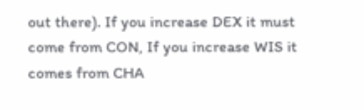out there). If you increase DEX it must come from CON, If you increase WIS it comes from CHA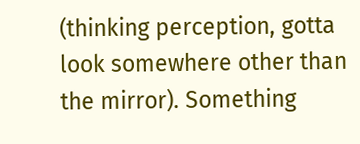(thinking perception, gotta look somewhere other than the mirror). Something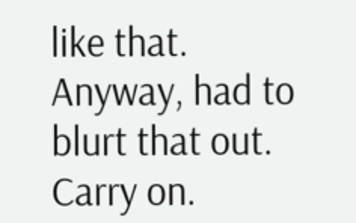like that. Anyway, had to blurt that out. Carry on.